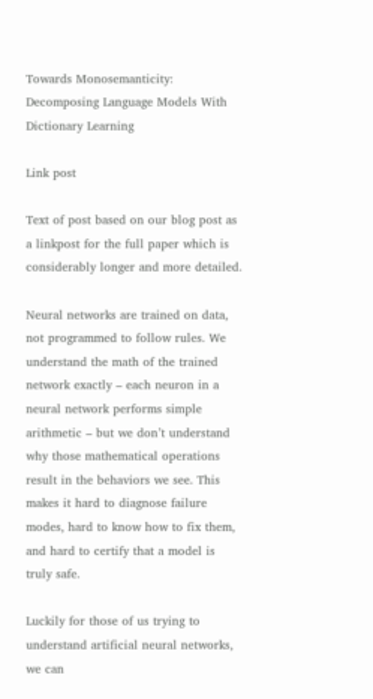Towards Monosemanticity: Decomposing Language Models With Dictionary Learning

Link post

Text of post based on our blog post as a linkpost for the full paper which is considerably longer and more detailed.

Neural networks are trained on data, not programmed to follow rules. We understand the math of the trained network exactly – each neuron in a neural network performs simple arithmetic – but we don’t understand why those mathematical operations result in the behaviors we see. This makes it hard to diagnose failure modes, hard to know how to fix them, and hard to certify that a model is truly safe.

Luckily for those of us trying to understand artificial neural networks, we can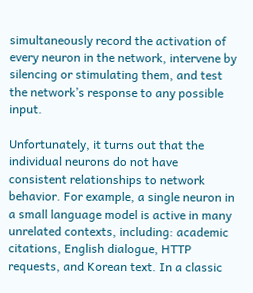simultaneously record the activation of every neuron in the network, intervene by silencing or stimulating them, and test the network’s response to any possible input.

Unfortunately, it turns out that the individual neurons do not have consistent relationships to network behavior. For example, a single neuron in a small language model is active in many unrelated contexts, including: academic citations, English dialogue, HTTP requests, and Korean text. In a classic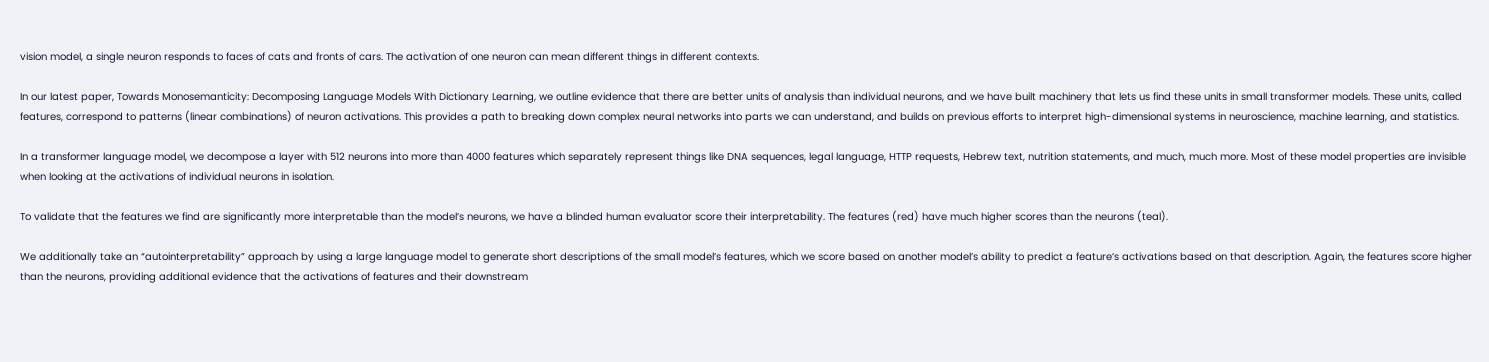vision model, a single neuron responds to faces of cats and fronts of cars. The activation of one neuron can mean different things in different contexts.

In our latest paper, Towards Monosemanticity: Decomposing Language Models With Dictionary Learning, we outline evidence that there are better units of analysis than individual neurons, and we have built machinery that lets us find these units in small transformer models. These units, called features, correspond to patterns (linear combinations) of neuron activations. This provides a path to breaking down complex neural networks into parts we can understand, and builds on previous efforts to interpret high-dimensional systems in neuroscience, machine learning, and statistics.

In a transformer language model, we decompose a layer with 512 neurons into more than 4000 features which separately represent things like DNA sequences, legal language, HTTP requests, Hebrew text, nutrition statements, and much, much more. Most of these model properties are invisible when looking at the activations of individual neurons in isolation.

To validate that the features we find are significantly more interpretable than the model’s neurons, we have a blinded human evaluator score their interpretability. The features (red) have much higher scores than the neurons (teal).

We additionally take an “autointerpretability” approach by using a large language model to generate short descriptions of the small model’s features, which we score based on another model’s ability to predict a feature’s activations based on that description. Again, the features score higher than the neurons, providing additional evidence that the activations of features and their downstream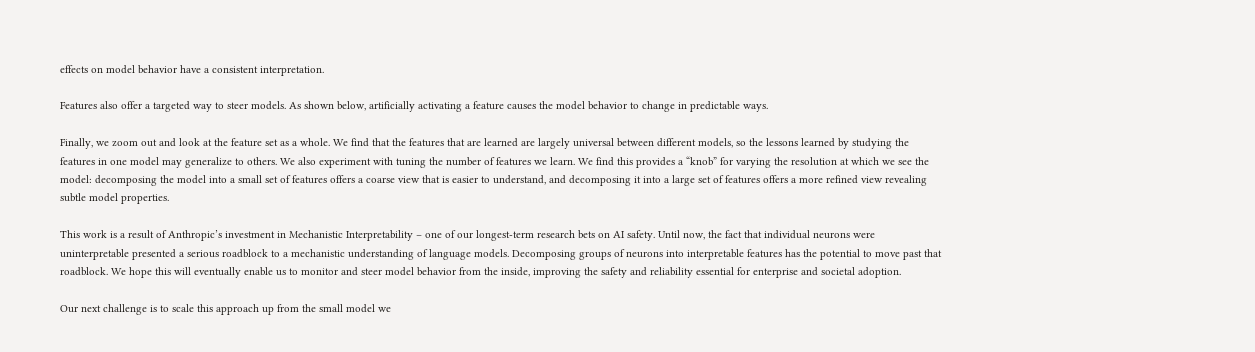effects on model behavior have a consistent interpretation.

Features also offer a targeted way to steer models. As shown below, artificially activating a feature causes the model behavior to change in predictable ways.

Finally, we zoom out and look at the feature set as a whole. We find that the features that are learned are largely universal between different models, so the lessons learned by studying the features in one model may generalize to others. We also experiment with tuning the number of features we learn. We find this provides a “knob” for varying the resolution at which we see the model: decomposing the model into a small set of features offers a coarse view that is easier to understand, and decomposing it into a large set of features offers a more refined view revealing subtle model properties.

This work is a result of Anthropic’s investment in Mechanistic Interpretability – one of our longest-term research bets on AI safety. Until now, the fact that individual neurons were uninterpretable presented a serious roadblock to a mechanistic understanding of language models. Decomposing groups of neurons into interpretable features has the potential to move past that roadblock. We hope this will eventually enable us to monitor and steer model behavior from the inside, improving the safety and reliability essential for enterprise and societal adoption.

Our next challenge is to scale this approach up from the small model we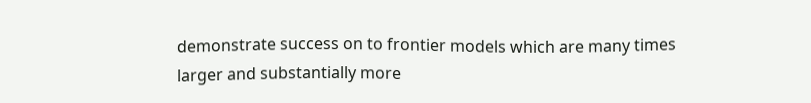demonstrate success on to frontier models which are many times larger and substantially more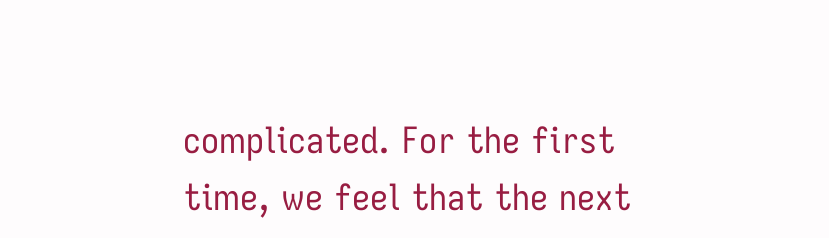complicated. For the first time, we feel that the next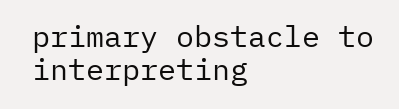primary obstacle to interpreting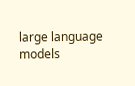large language models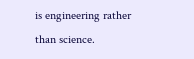is engineering rather than science.